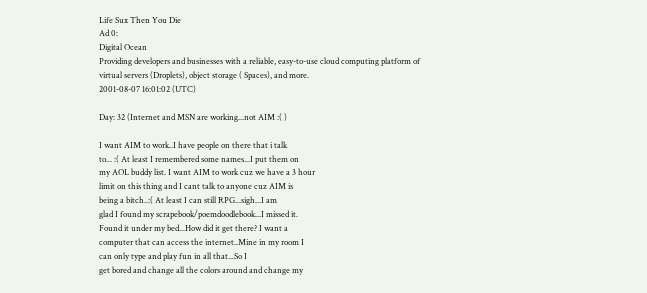Life Sux Then You Die
Ad 0:
Digital Ocean
Providing developers and businesses with a reliable, easy-to-use cloud computing platform of virtual servers (Droplets), object storage ( Spaces), and more.
2001-08-07 16:01:02 (UTC)

Day: 32 (Internet and MSN are working...not AIM :( )

I want AIM to work..I have people on there that i talk
to... :( At least I remembered some names...I put them on
my AOL buddy list. I want AIM to work cuz we have a 3 hour
limit on this thing and I cant talk to anyone cuz AIM is
being a bitch..:( At least I can still RPG...sigh...I am
glad I found my scrapebook/poemdoodlebook...I missed it.
Found it under my bed...How did it get there? I want a
computer that can access the internet..Mine in my room I
can only type and play fun in all that...So I
get bored and change all the colors around and change my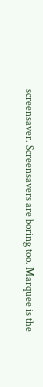screensaver. Screensavers are boring too. Marquee is the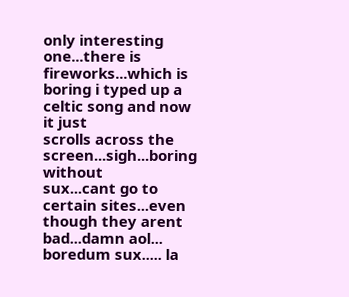only interesting one...there is fireworks...which is boring i typed up a celtic song and now it just
scrolls across the screen...sigh...boring without
sux...cant go to certain sites...even though they arent
bad...damn aol... boredum sux..... la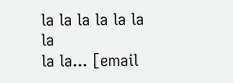la la la la la la la
la la... [email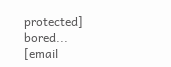protected] bored...
[email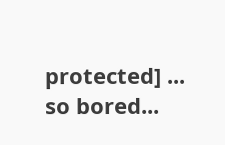protected] ... so bored...